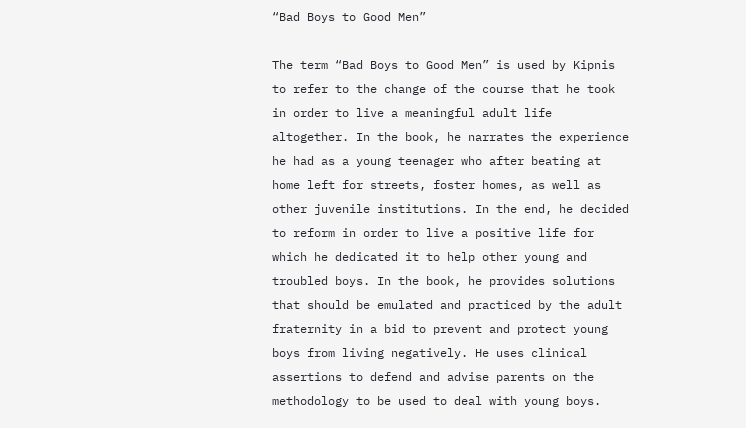“Bad Boys to Good Men”

The term “Bad Boys to Good Men” is used by Kipnis to refer to the change of the course that he took in order to live a meaningful adult life altogether. In the book, he narrates the experience he had as a young teenager who after beating at home left for streets, foster homes, as well as other juvenile institutions. In the end, he decided to reform in order to live a positive life for which he dedicated it to help other young and troubled boys. In the book, he provides solutions that should be emulated and practiced by the adult fraternity in a bid to prevent and protect young boys from living negatively. He uses clinical assertions to defend and advise parents on the methodology to be used to deal with young boys.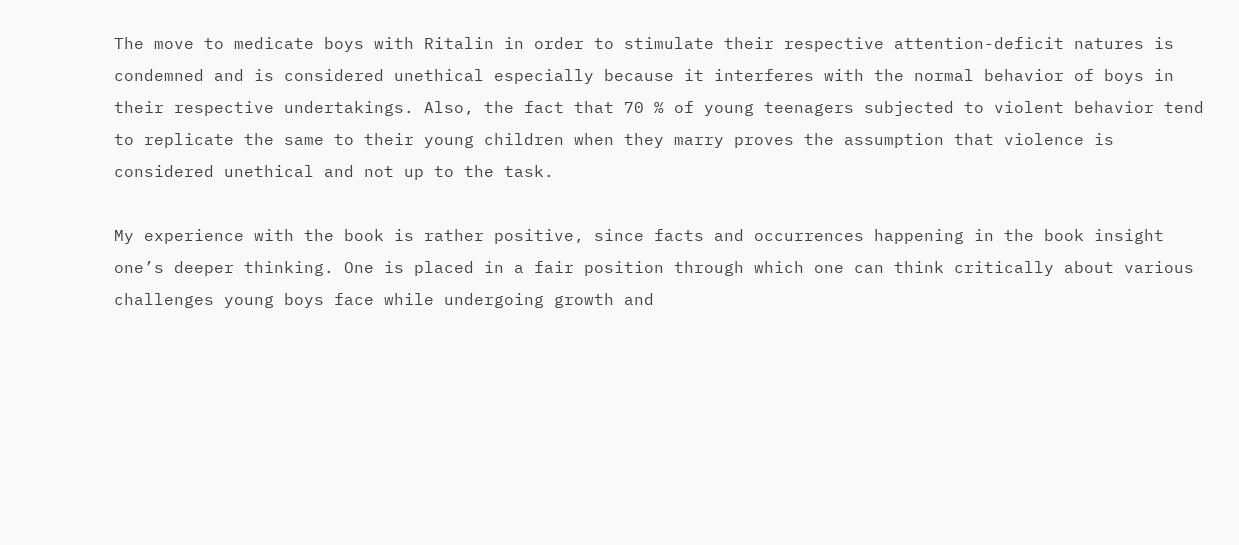The move to medicate boys with Ritalin in order to stimulate their respective attention-deficit natures is condemned and is considered unethical especially because it interferes with the normal behavior of boys in their respective undertakings. Also, the fact that 70 % of young teenagers subjected to violent behavior tend to replicate the same to their young children when they marry proves the assumption that violence is considered unethical and not up to the task.

My experience with the book is rather positive, since facts and occurrences happening in the book insight one’s deeper thinking. One is placed in a fair position through which one can think critically about various challenges young boys face while undergoing growth and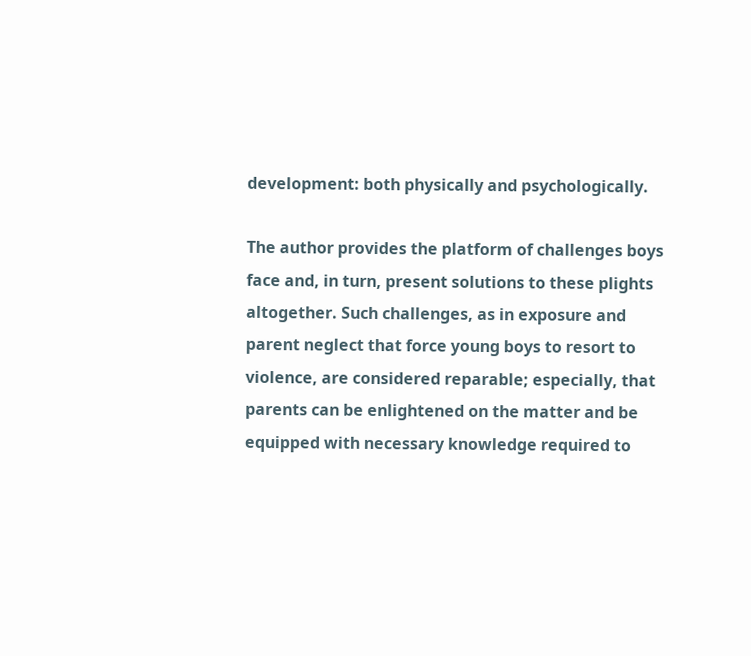development: both physically and psychologically.

The author provides the platform of challenges boys face and, in turn, present solutions to these plights altogether. Such challenges, as in exposure and parent neglect that force young boys to resort to violence, are considered reparable; especially, that parents can be enlightened on the matter and be equipped with necessary knowledge required to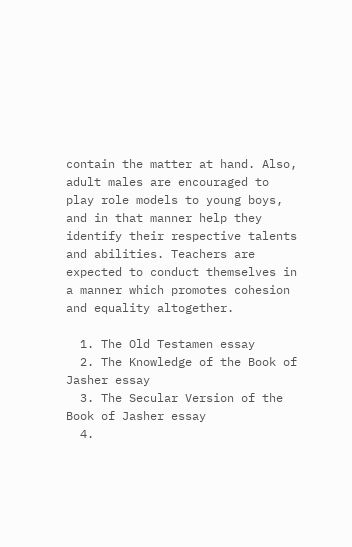contain the matter at hand. Also, adult males are encouraged to play role models to young boys, and in that manner help they identify their respective talents and abilities. Teachers are expected to conduct themselves in a manner which promotes cohesion and equality altogether.

  1. The Old Testamen essay
  2. The Knowledge of the Book of Jasher essay
  3. The Secular Version of the Book of Jasher essay
  4.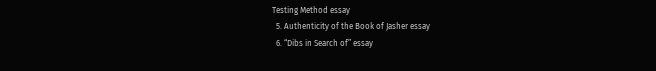Testing Method essay
  5. Authenticity of the Book of Jasher essay
  6. “Dibs in Search of” essay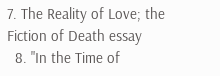7. The Reality of Love; the Fiction of Death essay
  8. "In the Time of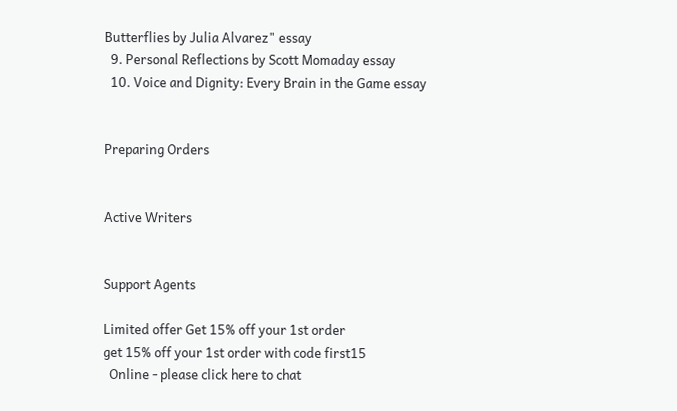Butterflies by Julia Alvarez" essay
  9. Personal Reflections by Scott Momaday essay
  10. Voice and Dignity: Every Brain in the Game essay


Preparing Orders


Active Writers


Support Agents

Limited offer Get 15% off your 1st order
get 15% off your 1st order with code first15
  Online - please click here to chat